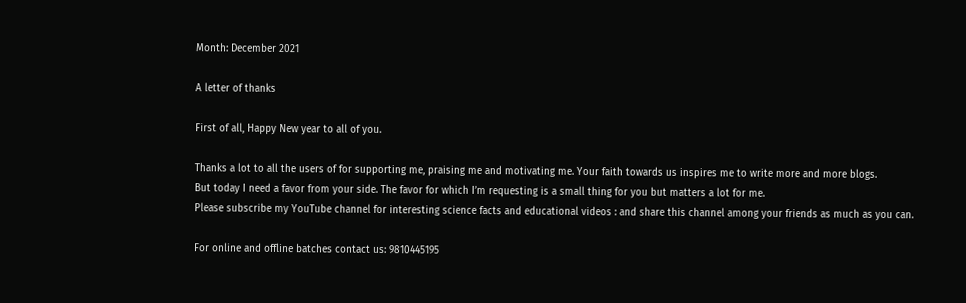Month: December 2021

A letter of thanks

First of all, Happy New year to all of you.

Thanks a lot to all the users of for supporting me, praising me and motivating me. Your faith towards us inspires me to write more and more blogs.
But today I need a favor from your side. The favor for which I’m requesting is a small thing for you but matters a lot for me.
Please subscribe my YouTube channel for interesting science facts and educational videos : and share this channel among your friends as much as you can.

For online and offline batches contact us: 9810445195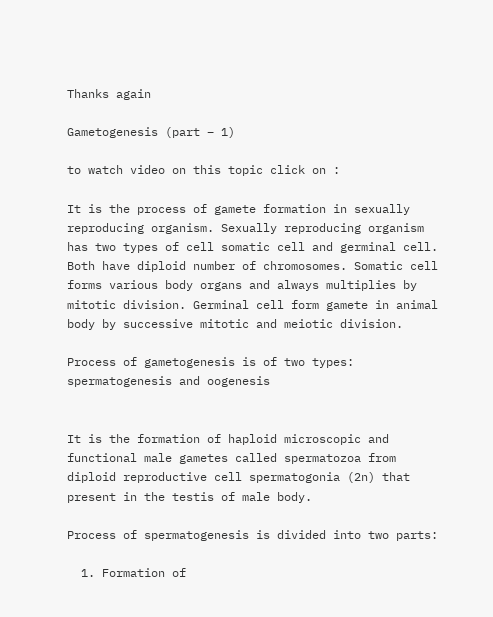Thanks again

Gametogenesis (part – 1)

to watch video on this topic click on :

It is the process of gamete formation in sexually reproducing organism. Sexually reproducing organism has two types of cell somatic cell and germinal cell. Both have diploid number of chromosomes. Somatic cell forms various body organs and always multiplies by mitotic division. Germinal cell form gamete in animal body by successive mitotic and meiotic division.

Process of gametogenesis is of two types: spermatogenesis and oogenesis


It is the formation of haploid microscopic and functional male gametes called spermatozoa from diploid reproductive cell spermatogonia (2n) that present in the testis of male body.

Process of spermatogenesis is divided into two parts:

  1. Formation of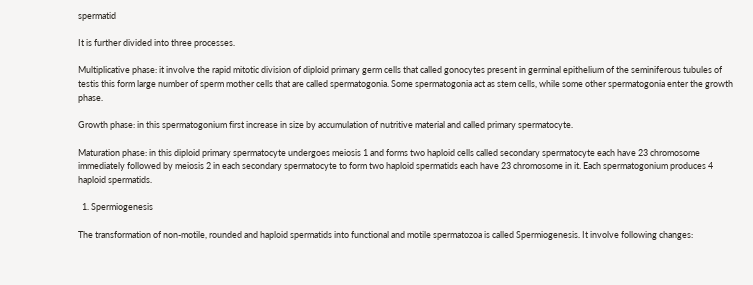spermatid

It is further divided into three processes.

Multiplicative phase: it involve the rapid mitotic division of diploid primary germ cells that called gonocytes present in germinal epithelium of the seminiferous tubules of testis this form large number of sperm mother cells that are called spermatogonia. Some spermatogonia act as stem cells, while some other spermatogonia enter the growth phase.

Growth phase: in this spermatogonium first increase in size by accumulation of nutritive material and called primary spermatocyte.

Maturation phase: in this diploid primary spermatocyte undergoes meiosis 1 and forms two haploid cells called secondary spermatocyte each have 23 chromosome immediately followed by meiosis 2 in each secondary spermatocyte to form two haploid spermatids each have 23 chromosome in it. Each spermatogonium produces 4 haploid spermatids.

  1. Spermiogenesis

The transformation of non-motile, rounded and haploid spermatids into functional and motile spermatozoa is called Spermiogenesis. It involve following changes: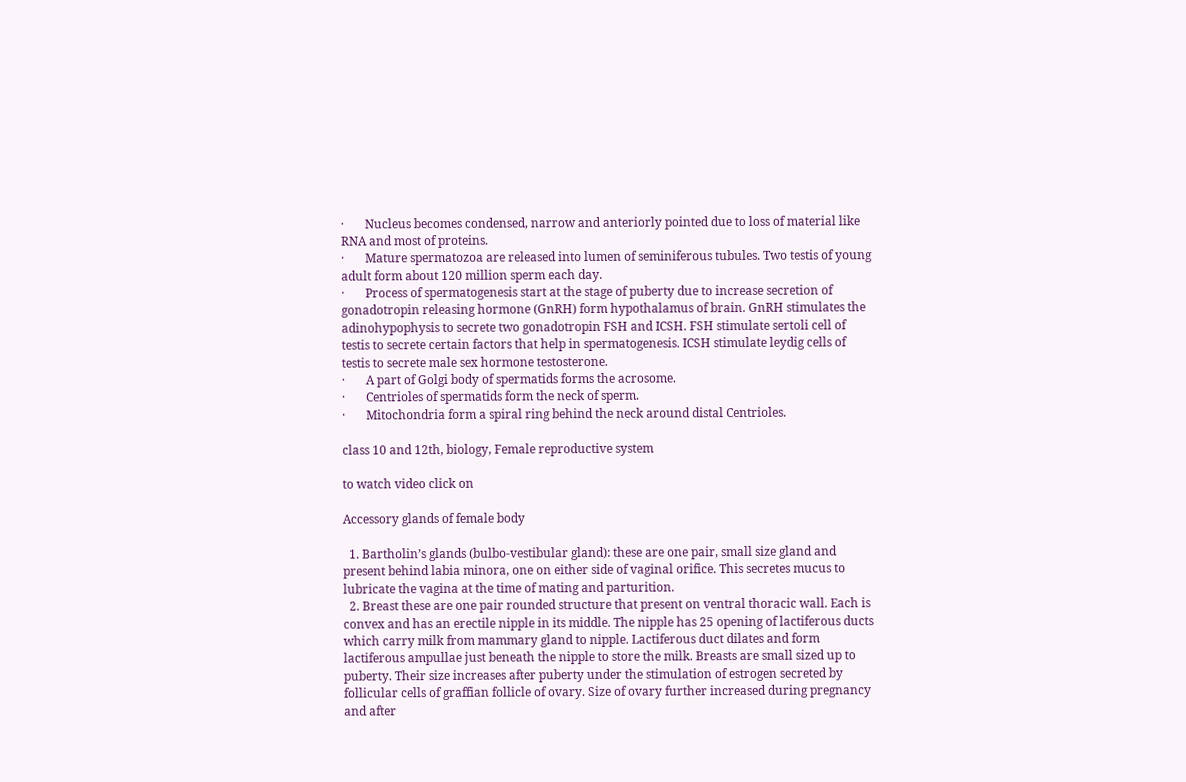·       Nucleus becomes condensed, narrow and anteriorly pointed due to loss of material like RNA and most of proteins.
·       Mature spermatozoa are released into lumen of seminiferous tubules. Two testis of young adult form about 120 million sperm each day.
·       Process of spermatogenesis start at the stage of puberty due to increase secretion of gonadotropin releasing hormone (GnRH) form hypothalamus of brain. GnRH stimulates the adinohypophysis to secrete two gonadotropin FSH and ICSH. FSH stimulate sertoli cell of testis to secrete certain factors that help in spermatogenesis. ICSH stimulate leydig cells of testis to secrete male sex hormone testosterone.
·       A part of Golgi body of spermatids forms the acrosome.
·       Centrioles of spermatids form the neck of sperm.
·       Mitochondria form a spiral ring behind the neck around distal Centrioles.

class 10 and 12th, biology, Female reproductive system

to watch video click on

Accessory glands of female body

  1. Bartholin’s glands (bulbo-vestibular gland): these are one pair, small size gland and present behind labia minora, one on either side of vaginal orifice. This secretes mucus to lubricate the vagina at the time of mating and parturition.
  2. Breast these are one pair rounded structure that present on ventral thoracic wall. Each is convex and has an erectile nipple in its middle. The nipple has 25 opening of lactiferous ducts which carry milk from mammary gland to nipple. Lactiferous duct dilates and form lactiferous ampullae just beneath the nipple to store the milk. Breasts are small sized up to puberty. Their size increases after puberty under the stimulation of estrogen secreted by follicular cells of graffian follicle of ovary. Size of ovary further increased during pregnancy and after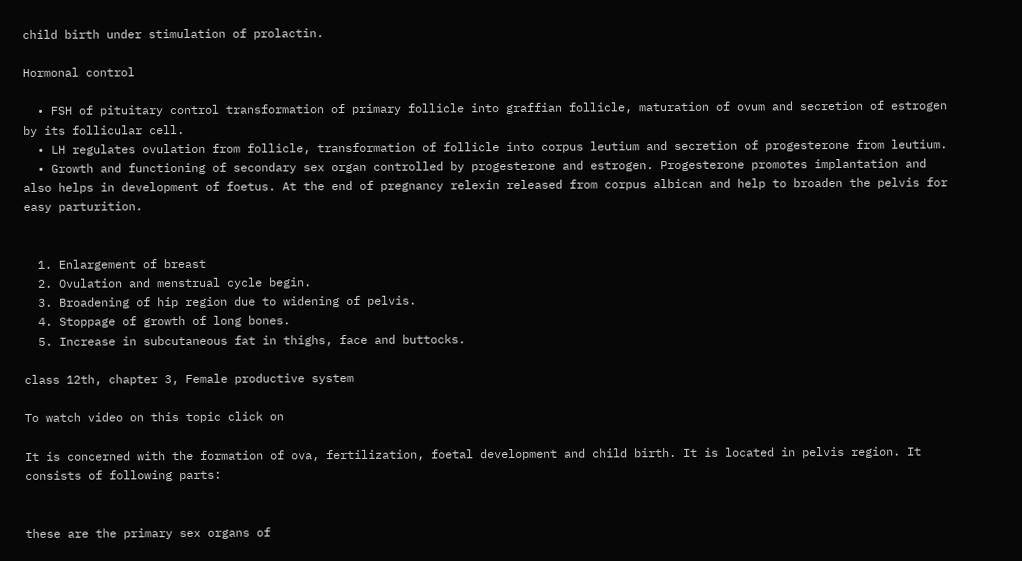child birth under stimulation of prolactin.

Hormonal control

  • FSH of pituitary control transformation of primary follicle into graffian follicle, maturation of ovum and secretion of estrogen by its follicular cell.
  • LH regulates ovulation from follicle, transformation of follicle into corpus leutium and secretion of progesterone from leutium.
  • Growth and functioning of secondary sex organ controlled by progesterone and estrogen. Progesterone promotes implantation and also helps in development of foetus. At the end of pregnancy relexin released from corpus albican and help to broaden the pelvis for easy parturition.


  1. Enlargement of breast
  2. Ovulation and menstrual cycle begin.
  3. Broadening of hip region due to widening of pelvis.
  4. Stoppage of growth of long bones.
  5. Increase in subcutaneous fat in thighs, face and buttocks.

class 12th, chapter 3, Female productive system

To watch video on this topic click on

It is concerned with the formation of ova, fertilization, foetal development and child birth. It is located in pelvis region. It consists of following parts:


these are the primary sex organs of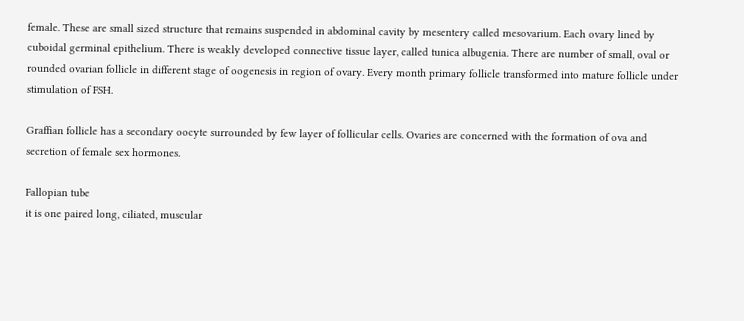female. These are small sized structure that remains suspended in abdominal cavity by mesentery called mesovarium. Each ovary lined by cuboidal germinal epithelium. There is weakly developed connective tissue layer, called tunica albugenia. There are number of small, oval or rounded ovarian follicle in different stage of oogenesis in region of ovary. Every month primary follicle transformed into mature follicle under stimulation of FSH.

Graffian follicle has a secondary oocyte surrounded by few layer of follicular cells. Ovaries are concerned with the formation of ova and secretion of female sex hormones.

Fallopian tube
it is one paired long, ciliated, muscular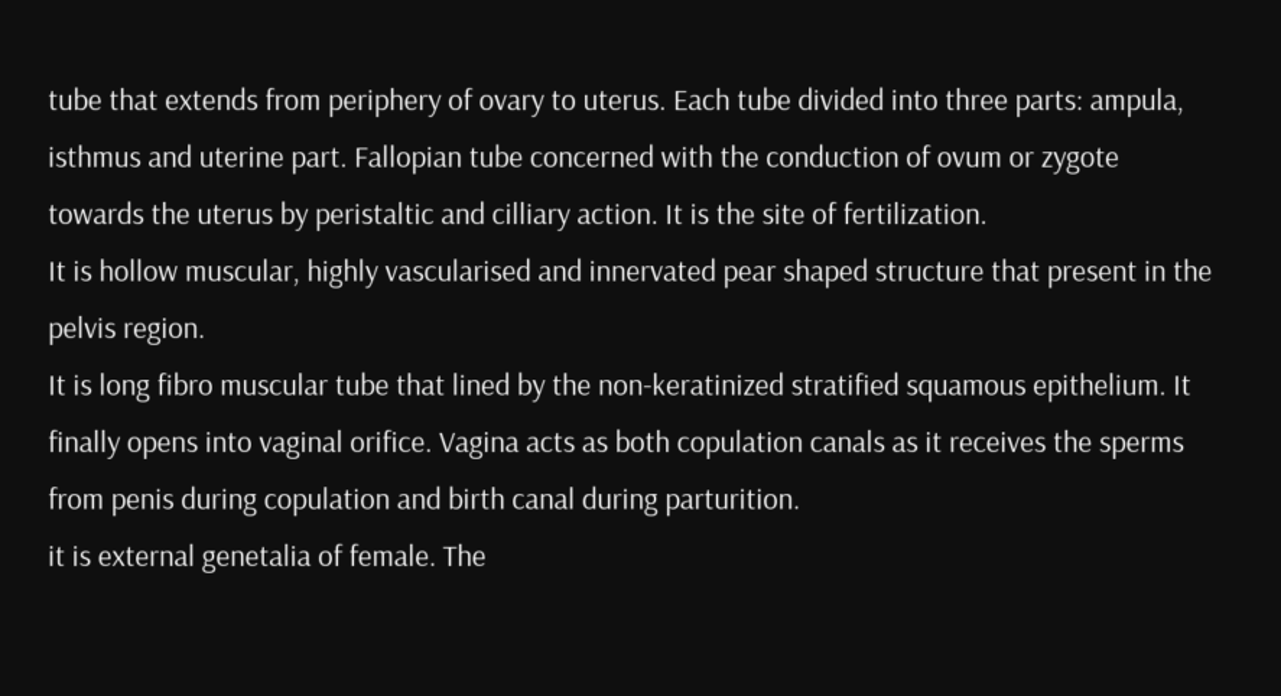tube that extends from periphery of ovary to uterus. Each tube divided into three parts: ampula, isthmus and uterine part. Fallopian tube concerned with the conduction of ovum or zygote towards the uterus by peristaltic and cilliary action. It is the site of fertilization.
It is hollow muscular, highly vascularised and innervated pear shaped structure that present in the pelvis region.
It is long fibro muscular tube that lined by the non-keratinized stratified squamous epithelium. It finally opens into vaginal orifice. Vagina acts as both copulation canals as it receives the sperms from penis during copulation and birth canal during parturition.
it is external genetalia of female. The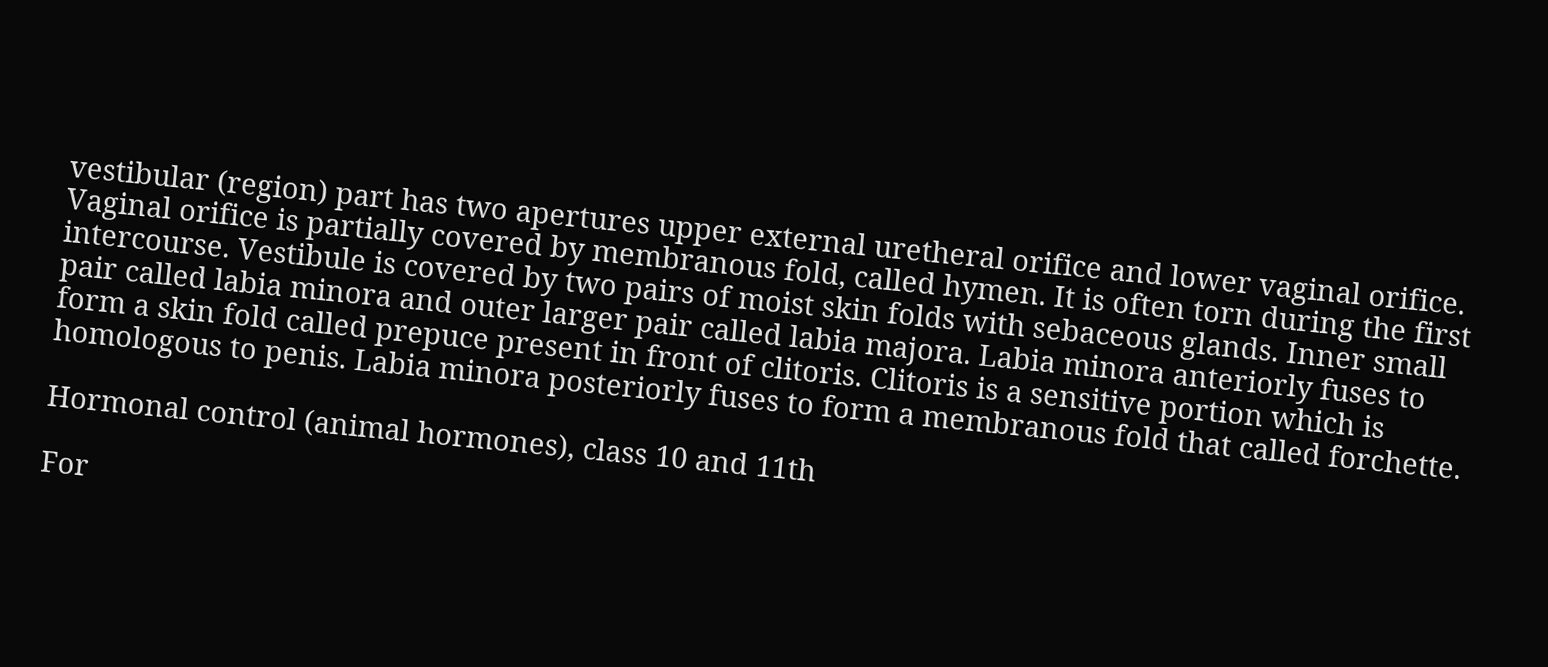vestibular (region) part has two apertures upper external uretheral orifice and lower vaginal orifice. Vaginal orifice is partially covered by membranous fold, called hymen. It is often torn during the first intercourse. Vestibule is covered by two pairs of moist skin folds with sebaceous glands. Inner small pair called labia minora and outer larger pair called labia majora. Labia minora anteriorly fuses to form a skin fold called prepuce present in front of clitoris. Clitoris is a sensitive portion which is homologous to penis. Labia minora posteriorly fuses to form a membranous fold that called forchette.

Hormonal control (animal hormones), class 10 and 11th

For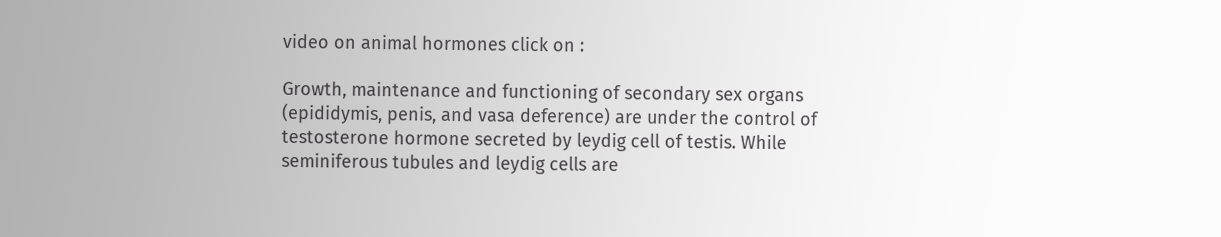video on animal hormones click on :

Growth, maintenance and functioning of secondary sex organs (epididymis, penis, and vasa deference) are under the control of testosterone hormone secreted by leydig cell of testis. While seminiferous tubules and leydig cells are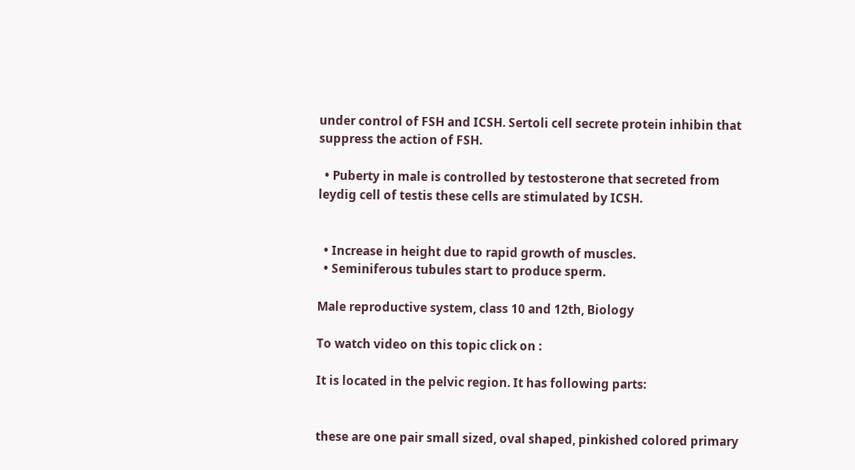under control of FSH and ICSH. Sertoli cell secrete protein inhibin that suppress the action of FSH.

  • Puberty in male is controlled by testosterone that secreted from leydig cell of testis these cells are stimulated by ICSH.


  • Increase in height due to rapid growth of muscles.
  • Seminiferous tubules start to produce sperm.

Male reproductive system, class 10 and 12th, Biology

To watch video on this topic click on :

It is located in the pelvic region. It has following parts:


these are one pair small sized, oval shaped, pinkished colored primary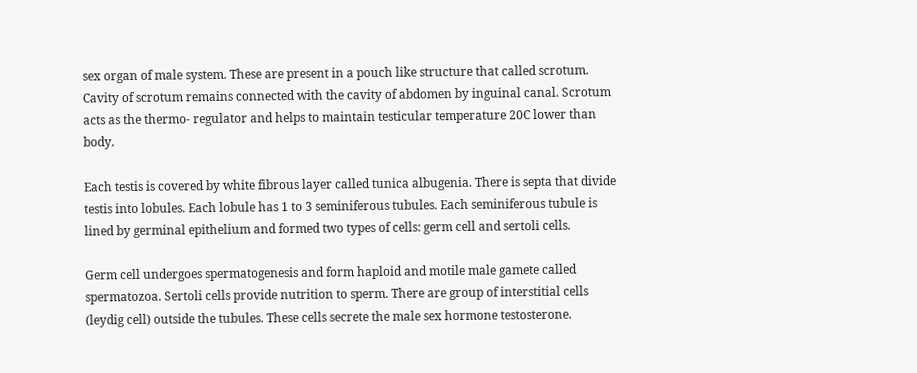sex organ of male system. These are present in a pouch like structure that called scrotum. Cavity of scrotum remains connected with the cavity of abdomen by inguinal canal. Scrotum acts as the thermo- regulator and helps to maintain testicular temperature 20C lower than body.

Each testis is covered by white fibrous layer called tunica albugenia. There is septa that divide testis into lobules. Each lobule has 1 to 3 seminiferous tubules. Each seminiferous tubule is lined by germinal epithelium and formed two types of cells: germ cell and sertoli cells.

Germ cell undergoes spermatogenesis and form haploid and motile male gamete called spermatozoa. Sertoli cells provide nutrition to sperm. There are group of interstitial cells (leydig cell) outside the tubules. These cells secrete the male sex hormone testosterone.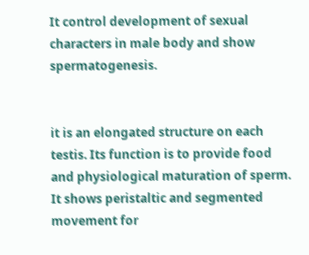It control development of sexual characters in male body and show spermatogenesis.


it is an elongated structure on each testis. Its function is to provide food and physiological maturation of sperm. It shows peristaltic and segmented movement for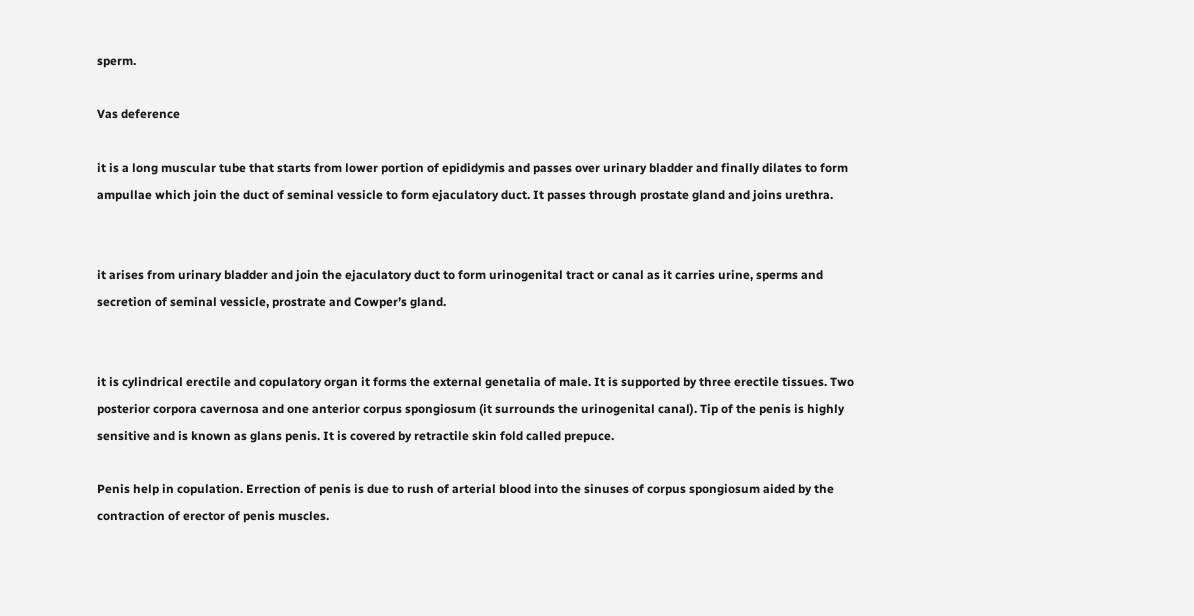sperm.

Vas deference

it is a long muscular tube that starts from lower portion of epididymis and passes over urinary bladder and finally dilates to form ampullae which join the duct of seminal vessicle to form ejaculatory duct. It passes through prostate gland and joins urethra.


it arises from urinary bladder and join the ejaculatory duct to form urinogenital tract or canal as it carries urine, sperms and secretion of seminal vessicle, prostrate and Cowper’s gland.


it is cylindrical erectile and copulatory organ it forms the external genetalia of male. It is supported by three erectile tissues. Two posterior corpora cavernosa and one anterior corpus spongiosum (it surrounds the urinogenital canal). Tip of the penis is highly sensitive and is known as glans penis. It is covered by retractile skin fold called prepuce.

Penis help in copulation. Errection of penis is due to rush of arterial blood into the sinuses of corpus spongiosum aided by the contraction of erector of penis muscles.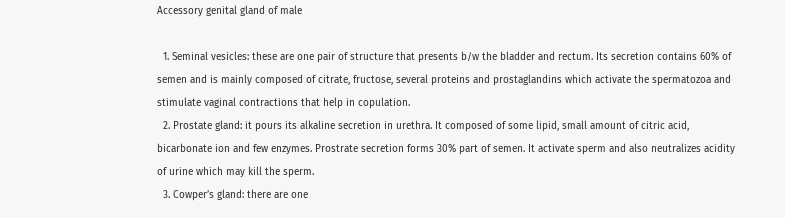Accessory genital gland of male

  1. Seminal vesicles: these are one pair of structure that presents b/w the bladder and rectum. Its secretion contains 60% of semen and is mainly composed of citrate, fructose, several proteins and prostaglandins which activate the spermatozoa and stimulate vaginal contractions that help in copulation.
  2. Prostate gland: it pours its alkaline secretion in urethra. It composed of some lipid, small amount of citric acid, bicarbonate ion and few enzymes. Prostrate secretion forms 30% part of semen. It activate sperm and also neutralizes acidity of urine which may kill the sperm.
  3. Cowper’s gland: there are one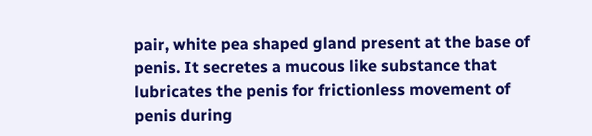pair, white pea shaped gland present at the base of penis. It secretes a mucous like substance that lubricates the penis for frictionless movement of penis during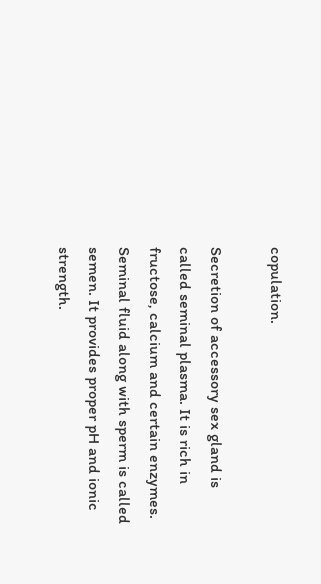copulation.

Secretion of accessory sex gland is called seminal plasma. It is rich in fructose, calcium and certain enzymes. Seminal fluid along with sperm is called semen. It provides proper pH and ionic strength.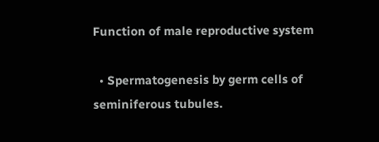Function of male reproductive system

  • Spermatogenesis by germ cells of seminiferous tubules.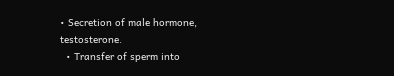• Secretion of male hormone, testosterone.
  • Transfer of sperm into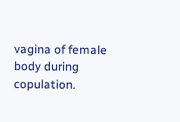vagina of female body during copulation.